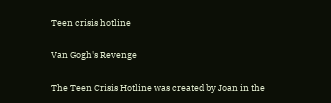Teen crisis hotline

Van Gogh's Revenge

The Teen Crisis Hotline was created by Joan in the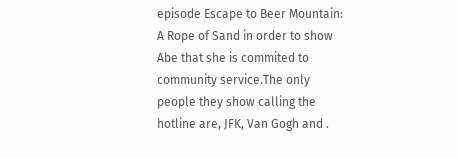episode Escape to Beer Mountain: A Rope of Sand in order to show Abe that she is commited to community service.The only people they show calling the hotline are, JFK, Van Gogh and .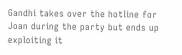Gandhi takes over the hotline for Joan during the party but ends up exploiting it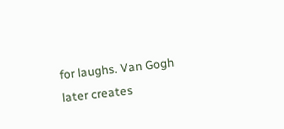for laughs. Van Gogh later creates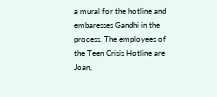a mural for the hotline and embaresses Gandhi in the process. The employees of the Teen Crisis Hotline are Joan,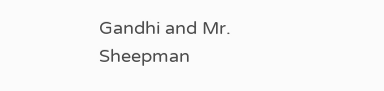Gandhi and Mr. Sheepman